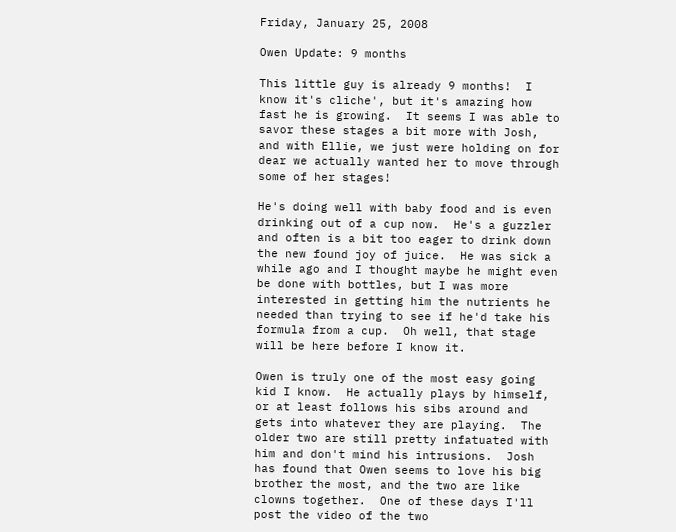Friday, January 25, 2008

Owen Update: 9 months

This little guy is already 9 months!  I know it's cliche', but it's amazing how fast he is growing.  It seems I was able to savor these stages a bit more with Josh, and with Ellie, we just were holding on for dear we actually wanted her to move through some of her stages!

He's doing well with baby food and is even drinking out of a cup now.  He's a guzzler and often is a bit too eager to drink down the new found joy of juice.  He was sick a while ago and I thought maybe he might even be done with bottles, but I was more interested in getting him the nutrients he needed than trying to see if he'd take his formula from a cup.  Oh well, that stage will be here before I know it.

Owen is truly one of the most easy going kid I know.  He actually plays by himself, or at least follows his sibs around and gets into whatever they are playing.  The older two are still pretty infatuated with him and don't mind his intrusions.  Josh has found that Owen seems to love his big brother the most, and the two are like clowns together.  One of these days I'll post the video of the two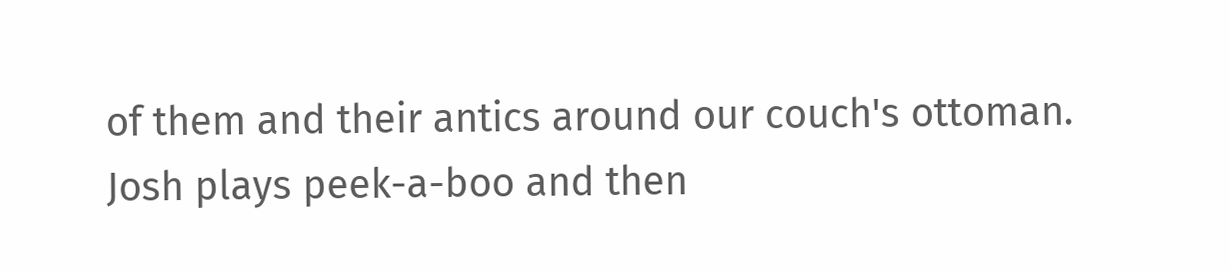of them and their antics around our couch's ottoman.  Josh plays peek-a-boo and then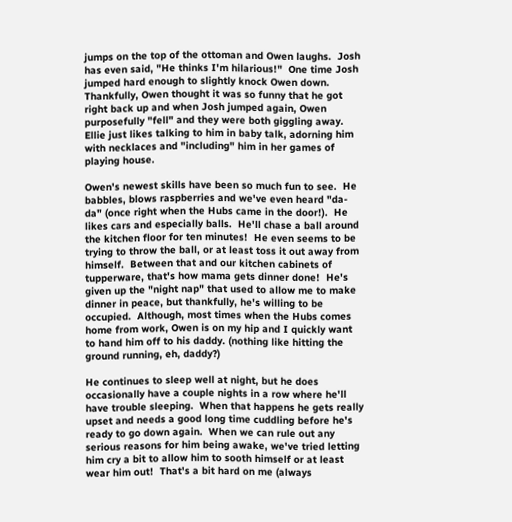jumps on the top of the ottoman and Owen laughs.  Josh has even said, "He thinks I'm hilarious!"  One time Josh jumped hard enough to slightly knock Owen down.  Thankfully, Owen thought it was so funny that he got right back up and when Josh jumped again, Owen purposefully "fell" and they were both giggling away.   Ellie just likes talking to him in baby talk, adorning him with necklaces and "including" him in her games of playing house.

Owen's newest skills have been so much fun to see.  He babbles, blows raspberries and we've even heard "da-da" (once right when the Hubs came in the door!).  He likes cars and especially balls.  He'll chase a ball around the kitchen floor for ten minutes!  He even seems to be trying to throw the ball, or at least toss it out away from himself.  Between that and our kitchen cabinets of tupperware, that's how mama gets dinner done!  He's given up the "night nap" that used to allow me to make dinner in peace, but thankfully, he's willing to be occupied.  Although, most times when the Hubs comes home from work, Owen is on my hip and I quickly want to hand him off to his daddy. (nothing like hitting the ground running, eh, daddy?)

He continues to sleep well at night, but he does occasionally have a couple nights in a row where he'll have trouble sleeping.  When that happens he gets really upset and needs a good long time cuddling before he's ready to go down again.  When we can rule out any serious reasons for him being awake, we've tried letting him cry a bit to allow him to sooth himself or at least wear him out!  That's a bit hard on me (always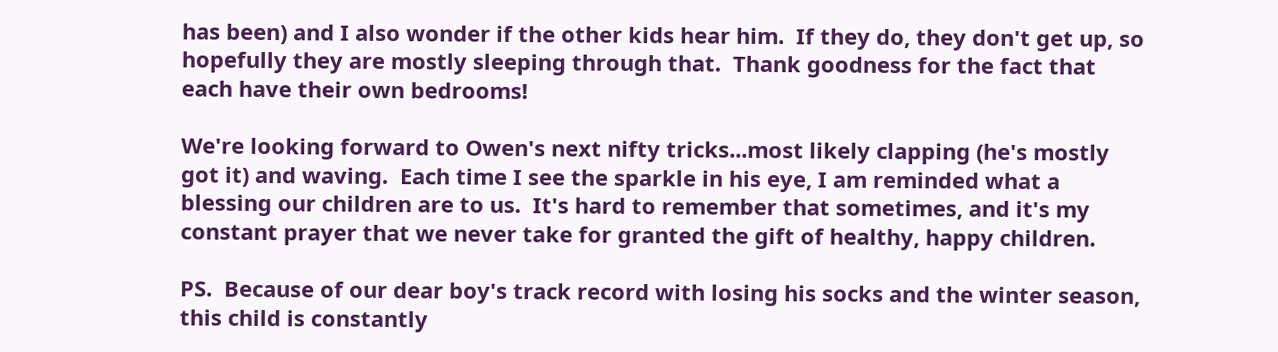has been) and I also wonder if the other kids hear him.  If they do, they don't get up, so hopefully they are mostly sleeping through that.  Thank goodness for the fact that each have their own bedrooms!

We're looking forward to Owen's next nifty tricks...most likely clapping (he's mostly got it) and waving.  Each time I see the sparkle in his eye, I am reminded what a blessing our children are to us.  It's hard to remember that sometimes, and it's my constant prayer that we never take for granted the gift of healthy, happy children.

PS.  Because of our dear boy's track record with losing his socks and the winter season, this child is constantly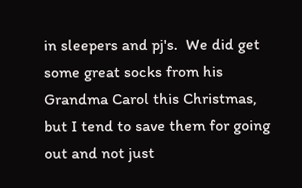in sleepers and pj's.  We did get some great socks from his Grandma Carol this Christmas, but I tend to save them for going out and not just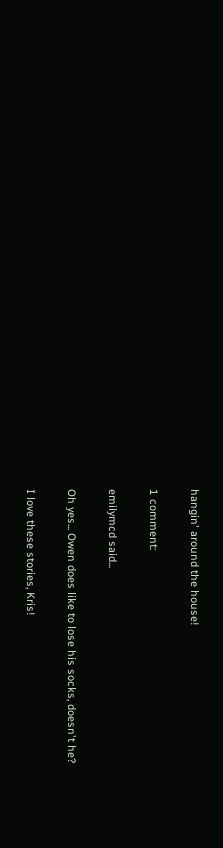hangin' around the house!

1 comment:

emilymcd said...

Oh yes... Owen does like to lose his socks, doesn't he?

I love these stories, Kris!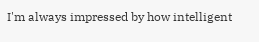I'm always impressed by how intelligent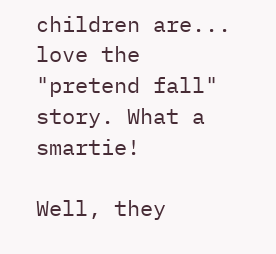children are... love the "pretend fall" story. What a smartie!

Well, they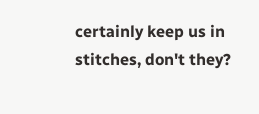certainly keep us in stitches, don't they?